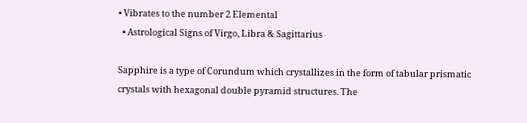• Vibrates to the number 2 Elemental
  • Astrological Signs of Virgo, Libra & Sagittarius

Sapphire is a type of Corundum which crystallizes in the form of tabular prismatic crystals with hexagonal double pyramid structures. The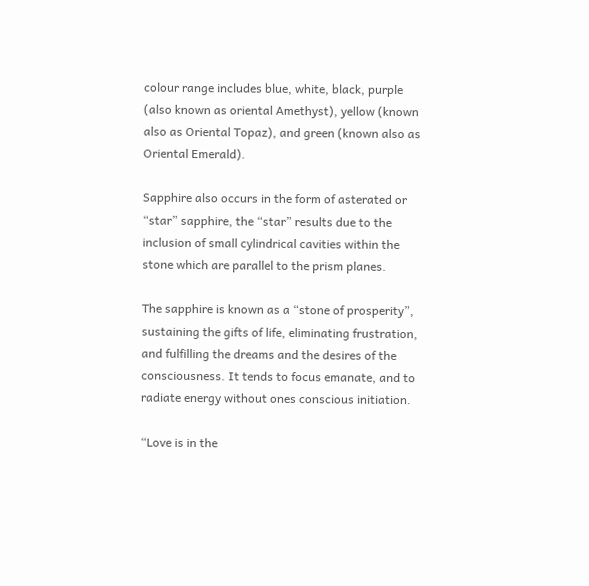colour range includes blue, white, black, purple (also known as oriental Amethyst), yellow (known also as Oriental Topaz), and green (known also as Oriental Emerald).

Sapphire also occurs in the form of asterated or “star” sapphire, the “star” results due to the inclusion of small cylindrical cavities within the stone which are parallel to the prism planes.

The sapphire is known as a “stone of prosperity”, sustaining the gifts of life, eliminating frustration, and fulfilling the dreams and the desires of the consciousness. It tends to focus emanate, and to radiate energy without ones conscious initiation.

“Love is in the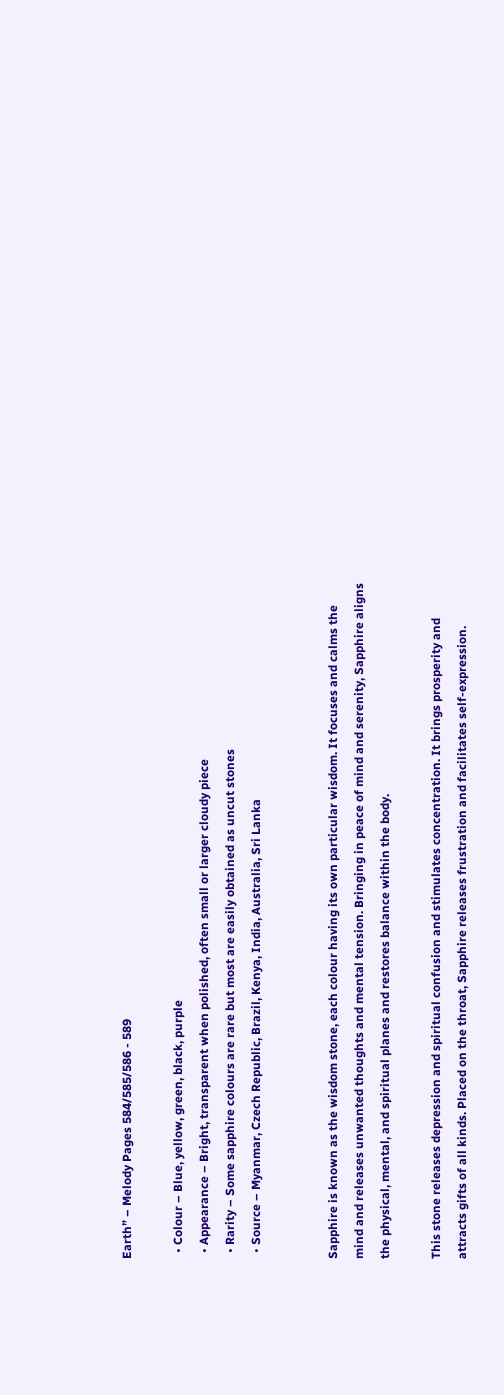Earth” – Melody Pages 584/585/586 - 589

  • Colour – Blue, yellow, green, black, purple
  • Appearance – Bright, transparent when polished, often small or larger cloudy piece
  • Rarity – Some sapphire colours are rare but most are easily obtained as uncut stones
  • Source – Myanmar, Czech Republic, Brazil, Kenya, India, Australia, Sri Lanka


Sapphire is known as the wisdom stone, each colour having its own particular wisdom. It focuses and calms the mind and releases unwanted thoughts and mental tension. Bringing in peace of mind and serenity, Sapphire aligns the physical, mental, and spiritual planes and restores balance within the body.

This stone releases depression and spiritual confusion and stimulates concentration. It brings prosperity and attracts gifts of all kinds. Placed on the throat, Sapphire releases frustration and facilitates self-expression.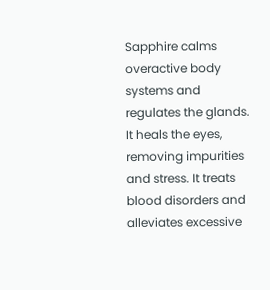Sapphire calms overactive body systems and regulates the glands. It heals the eyes, removing impurities and stress. It treats blood disorders and alleviates excessive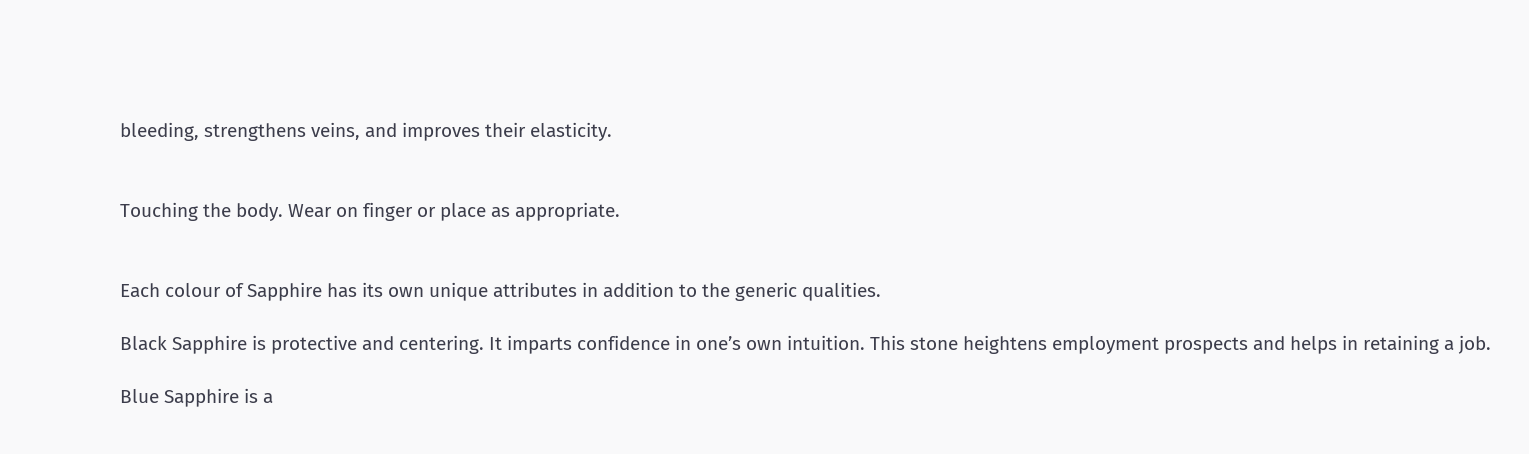bleeding, strengthens veins, and improves their elasticity.


Touching the body. Wear on finger or place as appropriate.


Each colour of Sapphire has its own unique attributes in addition to the generic qualities.

Black Sapphire is protective and centering. It imparts confidence in one’s own intuition. This stone heightens employment prospects and helps in retaining a job.

Blue Sapphire is a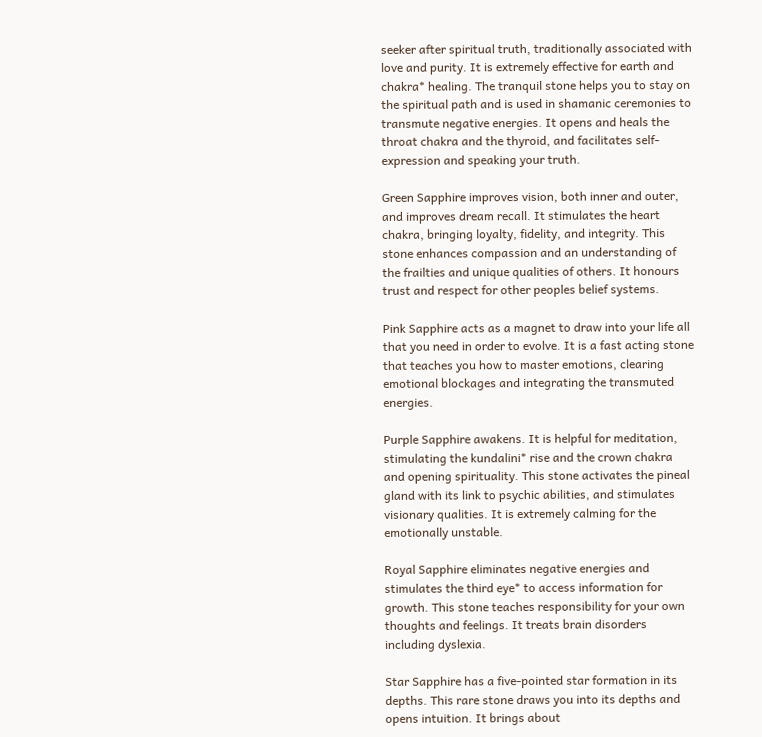seeker after spiritual truth, traditionally associated with love and purity. It is extremely effective for earth and chakra* healing. The tranquil stone helps you to stay on the spiritual path and is used in shamanic ceremonies to transmute negative energies. It opens and heals the throat chakra and the thyroid, and facilitates self-expression and speaking your truth.

Green Sapphire improves vision, both inner and outer, and improves dream recall. It stimulates the heart chakra, bringing loyalty, fidelity, and integrity. This stone enhances compassion and an understanding of the frailties and unique qualities of others. It honours trust and respect for other peoples belief systems.

Pink Sapphire acts as a magnet to draw into your life all that you need in order to evolve. It is a fast acting stone that teaches you how to master emotions, clearing emotional blockages and integrating the transmuted energies.

Purple Sapphire awakens. It is helpful for meditation, stimulating the kundalini* rise and the crown chakra and opening spirituality. This stone activates the pineal gland with its link to psychic abilities, and stimulates visionary qualities. It is extremely calming for the emotionally unstable.

Royal Sapphire eliminates negative energies and stimulates the third eye* to access information for growth. This stone teaches responsibility for your own thoughts and feelings. It treats brain disorders including dyslexia.

Star Sapphire has a five-pointed star formation in its depths. This rare stone draws you into its depths and opens intuition. It brings about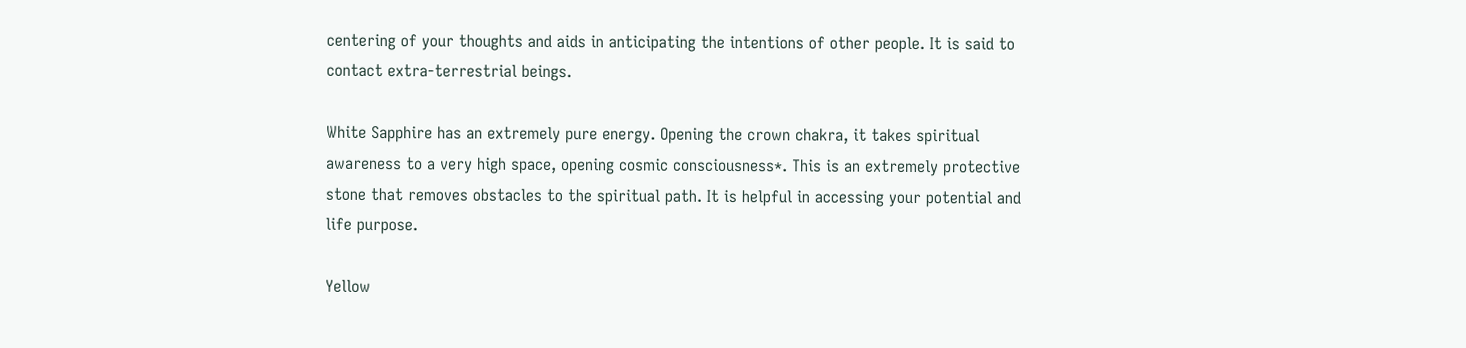centering of your thoughts and aids in anticipating the intentions of other people. It is said to contact extra-terrestrial beings.

White Sapphire has an extremely pure energy. Opening the crown chakra, it takes spiritual awareness to a very high space, opening cosmic consciousness*. This is an extremely protective stone that removes obstacles to the spiritual path. It is helpful in accessing your potential and life purpose.

Yellow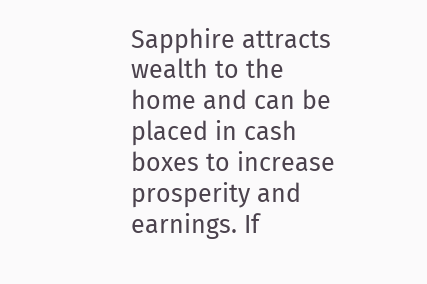Sapphire attracts wealth to the home and can be placed in cash boxes to increase prosperity and earnings. If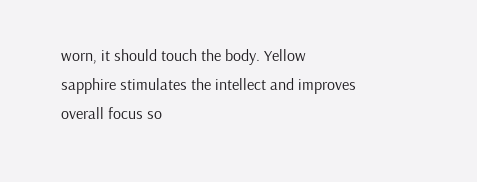worn, it should touch the body. Yellow sapphire stimulates the intellect and improves overall focus so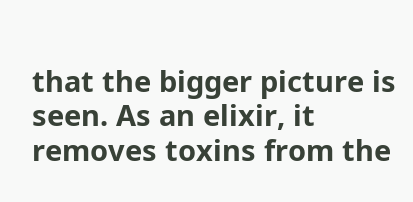that the bigger picture is seen. As an elixir, it removes toxins from the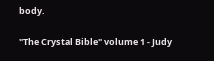body.

"The Crystal Bible" volume 1 - Judy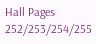Hall Pages 252/253/254/255